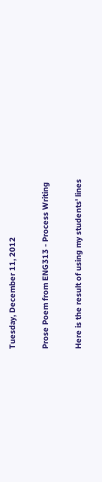Tuesday, December 11, 2012

Prose Poem from ENG313 - Process Writing

Here is the result of using my students' lines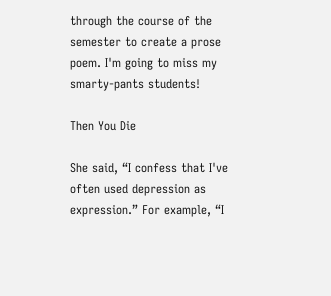through the course of the semester to create a prose poem. I'm going to miss my smarty-pants students!

Then You Die

She said, “I confess that I've often used depression as expression.” For example, “I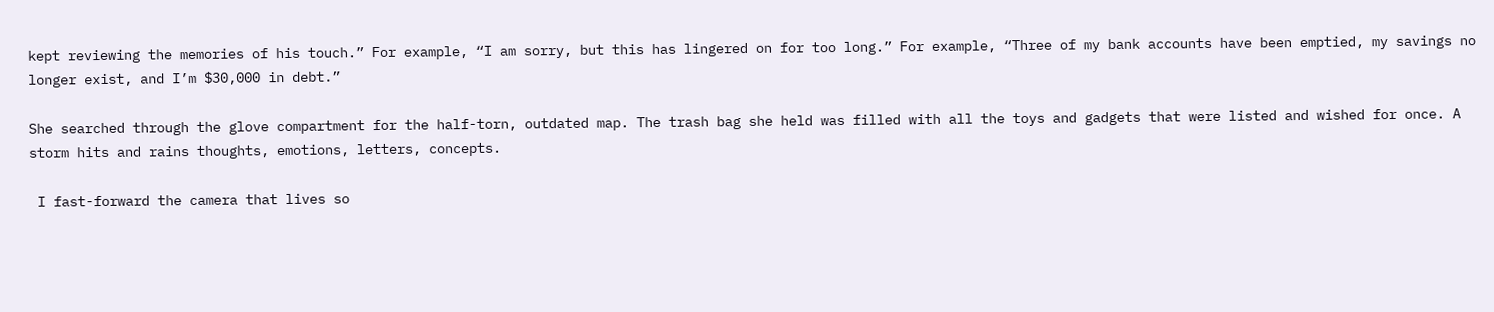kept reviewing the memories of his touch.” For example, “I am sorry, but this has lingered on for too long.” For example, “Three of my bank accounts have been emptied, my savings no longer exist, and I’m $30,000 in debt.”

She searched through the glove compartment for the half-torn, outdated map. The trash bag she held was filled with all the toys and gadgets that were listed and wished for once. A storm hits and rains thoughts, emotions, letters, concepts.

 I fast-forward the camera that lives so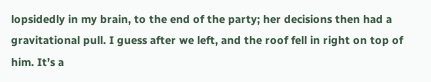lopsidedly in my brain, to the end of the party; her decisions then had a gravitational pull. I guess after we left, and the roof fell in right on top of him. It’s a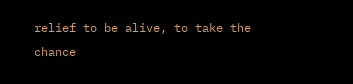relief to be alive, to take the chance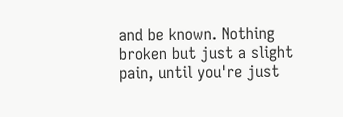and be known. Nothing broken but just a slight pain, until you're just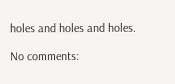holes and holes and holes.

No comments: